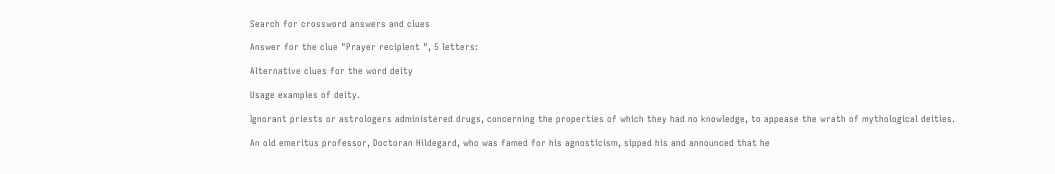Search for crossword answers and clues

Answer for the clue "Prayer recipient ", 5 letters:

Alternative clues for the word deity

Usage examples of deity.

Ignorant priests or astrologers administered drugs, concerning the properties of which they had no knowledge, to appease the wrath of mythological deities.

An old emeritus professor, Doctoran Hildegard, who was famed for his agnosticism, sipped his and announced that he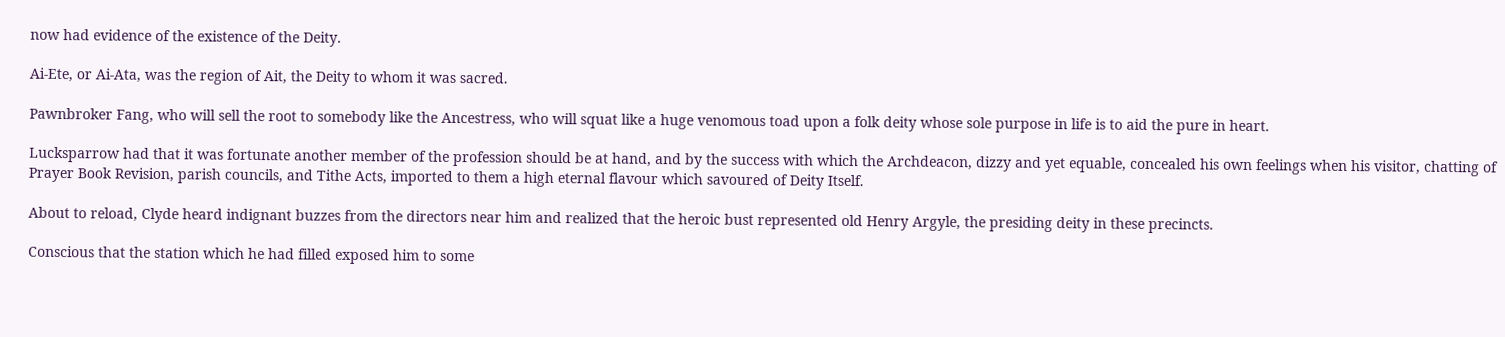now had evidence of the existence of the Deity.

Ai-Ete, or Ai-Ata, was the region of Ait, the Deity to whom it was sacred.

Pawnbroker Fang, who will sell the root to somebody like the Ancestress, who will squat like a huge venomous toad upon a folk deity whose sole purpose in life is to aid the pure in heart.

Lucksparrow had that it was fortunate another member of the profession should be at hand, and by the success with which the Archdeacon, dizzy and yet equable, concealed his own feelings when his visitor, chatting of Prayer Book Revision, parish councils, and Tithe Acts, imported to them a high eternal flavour which savoured of Deity Itself.

About to reload, Clyde heard indignant buzzes from the directors near him and realized that the heroic bust represented old Henry Argyle, the presiding deity in these precincts.

Conscious that the station which he had filled exposed him to some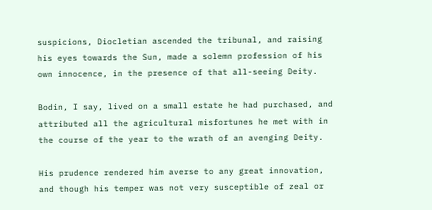suspicions, Diocletian ascended the tribunal, and raising his eyes towards the Sun, made a solemn profession of his own innocence, in the presence of that all-seeing Deity.

Bodin, I say, lived on a small estate he had purchased, and attributed all the agricultural misfortunes he met with in the course of the year to the wrath of an avenging Deity.

His prudence rendered him averse to any great innovation, and though his temper was not very susceptible of zeal or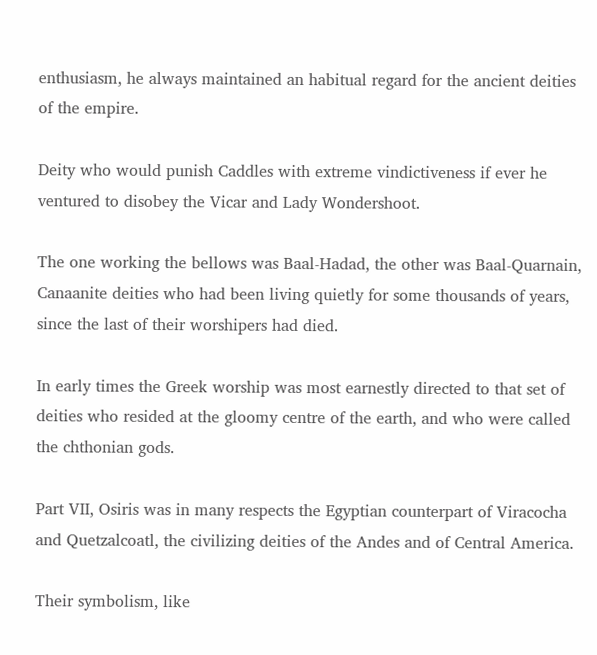enthusiasm, he always maintained an habitual regard for the ancient deities of the empire.

Deity who would punish Caddles with extreme vindictiveness if ever he ventured to disobey the Vicar and Lady Wondershoot.

The one working the bellows was Baal-Hadad, the other was Baal-Quarnain, Canaanite deities who had been living quietly for some thousands of years, since the last of their worshipers had died.

In early times the Greek worship was most earnestly directed to that set of deities who resided at the gloomy centre of the earth, and who were called the chthonian gods.

Part VII, Osiris was in many respects the Egyptian counterpart of Viracocha and Quetzalcoatl, the civilizing deities of the Andes and of Central America.

Their symbolism, like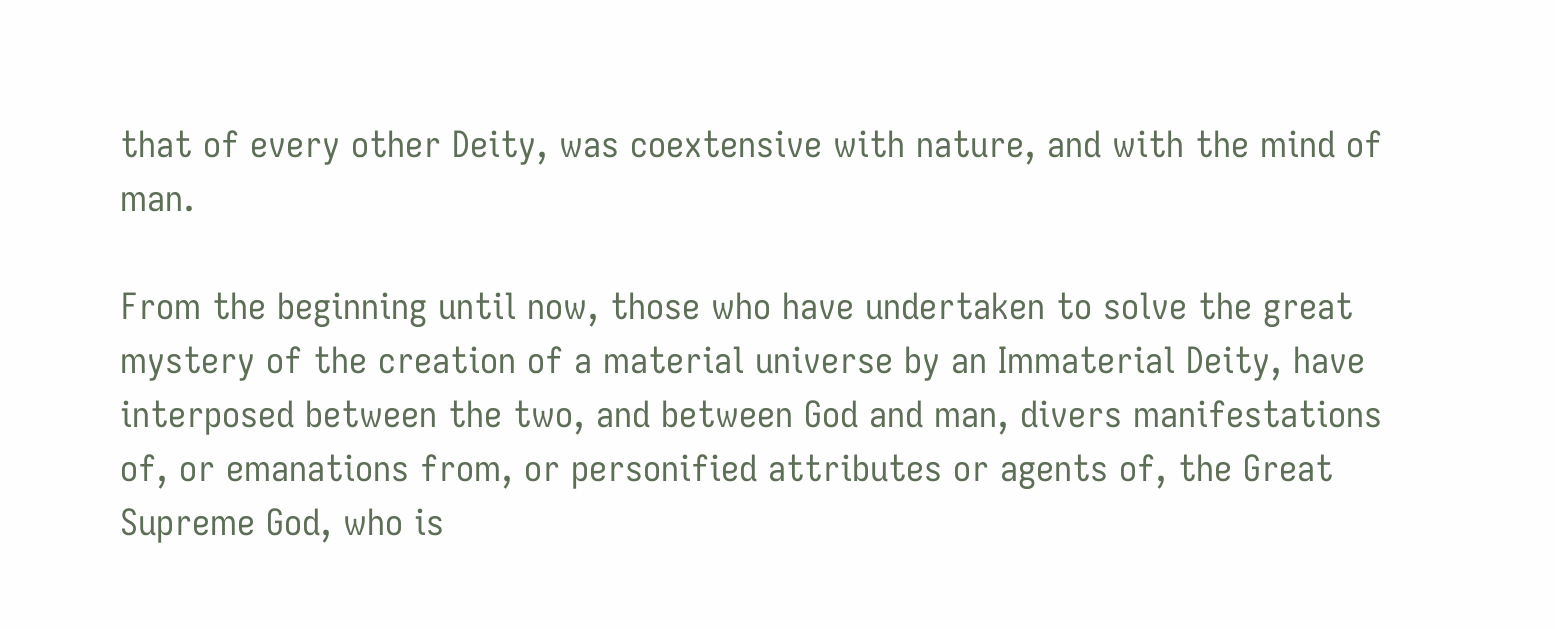that of every other Deity, was coextensive with nature, and with the mind of man.

From the beginning until now, those who have undertaken to solve the great mystery of the creation of a material universe by an Immaterial Deity, have interposed between the two, and between God and man, divers manifestations of, or emanations from, or personified attributes or agents of, the Great Supreme God, who is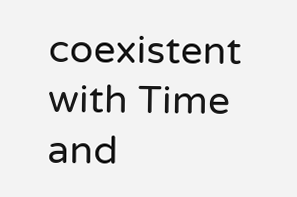coexistent with Time and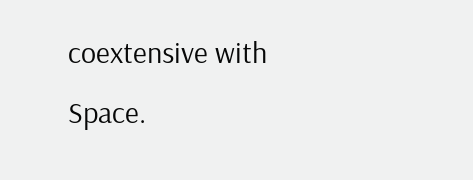coextensive with Space.